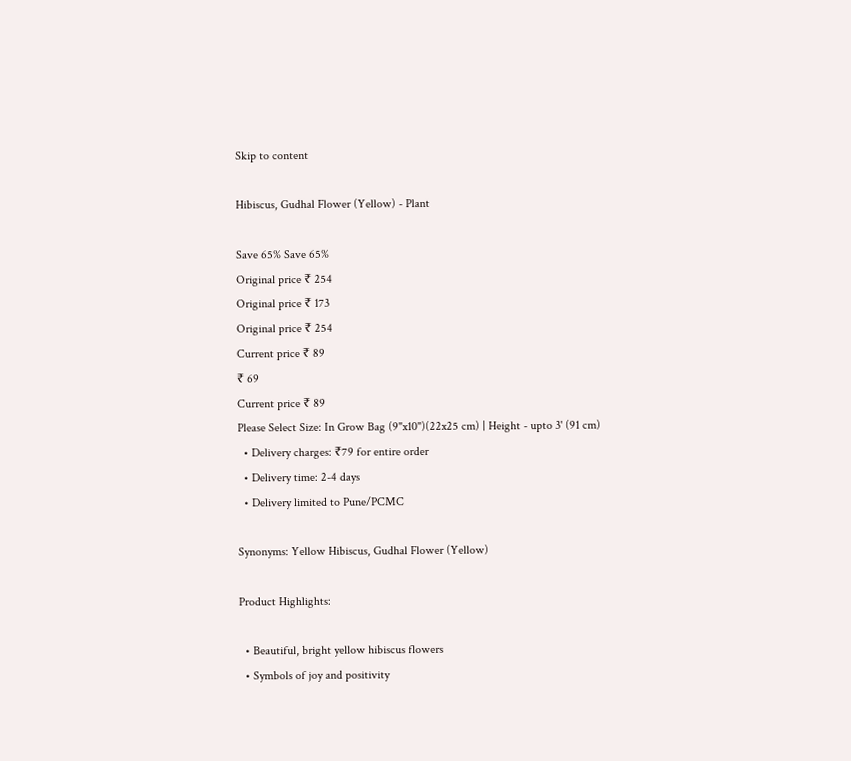Skip to content

Hibiscus, Gudhal Flower (Yellow) - Plant

Save 65% Save 65%
Original price ₹ 254
Original price ₹ 173
Original price ₹ 254
Current price ₹ 89
₹ 69
Current price ₹ 89
Please Select Size: In Grow Bag (9"x10")(22x25 cm) | Height - upto 3' (91 cm)
  • Delivery charges: ₹79 for entire order
  • Delivery time: 2-4 days
  • Delivery limited to Pune/PCMC

Synonyms: Yellow Hibiscus, Gudhal Flower (Yellow)

Product Highlights:

  • Beautiful, bright yellow hibiscus flowers
  • Symbols of joy and positivity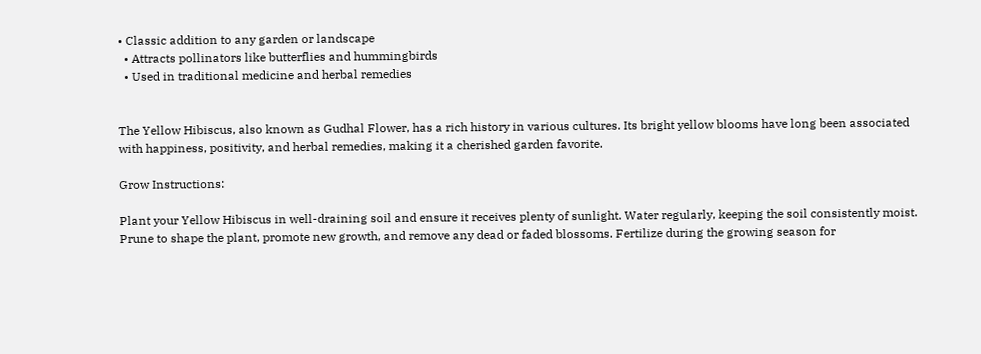• Classic addition to any garden or landscape
  • Attracts pollinators like butterflies and hummingbirds
  • Used in traditional medicine and herbal remedies


The Yellow Hibiscus, also known as Gudhal Flower, has a rich history in various cultures. Its bright yellow blooms have long been associated with happiness, positivity, and herbal remedies, making it a cherished garden favorite.

Grow Instructions:

Plant your Yellow Hibiscus in well-draining soil and ensure it receives plenty of sunlight. Water regularly, keeping the soil consistently moist. Prune to shape the plant, promote new growth, and remove any dead or faded blossoms. Fertilize during the growing season for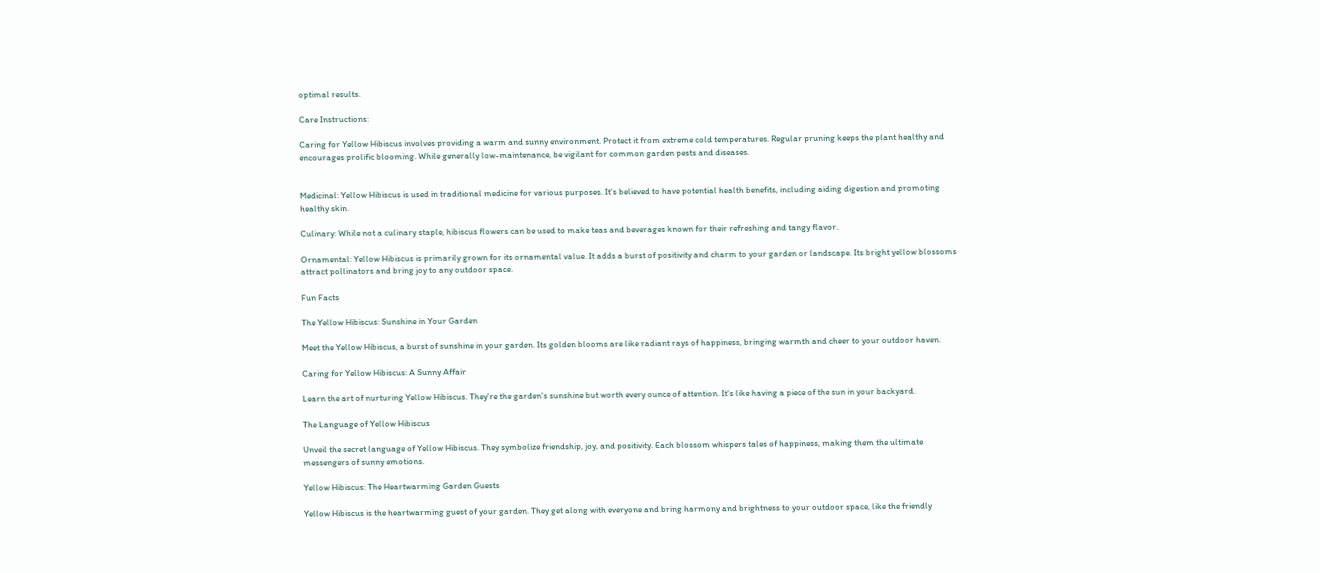optimal results.

Care Instructions:

Caring for Yellow Hibiscus involves providing a warm and sunny environment. Protect it from extreme cold temperatures. Regular pruning keeps the plant healthy and encourages prolific blooming. While generally low-maintenance, be vigilant for common garden pests and diseases.


Medicinal: Yellow Hibiscus is used in traditional medicine for various purposes. It's believed to have potential health benefits, including aiding digestion and promoting healthy skin.

Culinary: While not a culinary staple, hibiscus flowers can be used to make teas and beverages known for their refreshing and tangy flavor.

Ornamental: Yellow Hibiscus is primarily grown for its ornamental value. It adds a burst of positivity and charm to your garden or landscape. Its bright yellow blossoms attract pollinators and bring joy to any outdoor space.

Fun Facts

The Yellow Hibiscus: Sunshine in Your Garden

Meet the Yellow Hibiscus, a burst of sunshine in your garden. Its golden blooms are like radiant rays of happiness, bringing warmth and cheer to your outdoor haven.

Caring for Yellow Hibiscus: A Sunny Affair

Learn the art of nurturing Yellow Hibiscus. They're the garden's sunshine but worth every ounce of attention. It's like having a piece of the sun in your backyard.

The Language of Yellow Hibiscus

Unveil the secret language of Yellow Hibiscus. They symbolize friendship, joy, and positivity. Each blossom whispers tales of happiness, making them the ultimate messengers of sunny emotions.

Yellow Hibiscus: The Heartwarming Garden Guests

Yellow Hibiscus is the heartwarming guest of your garden. They get along with everyone and bring harmony and brightness to your outdoor space, like the friendly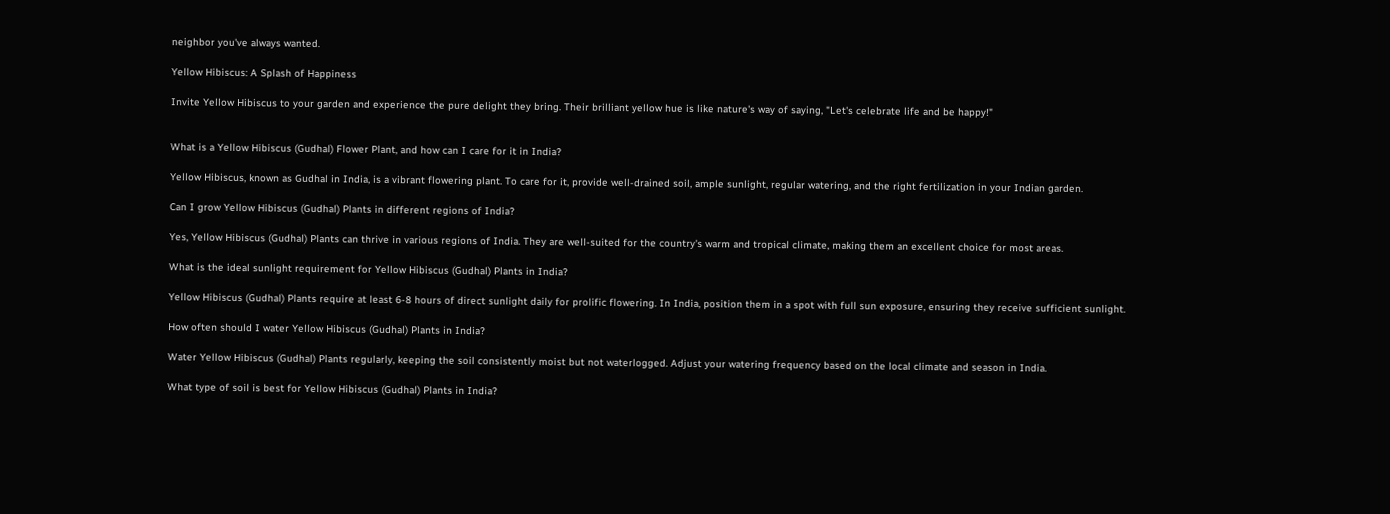neighbor you've always wanted.

Yellow Hibiscus: A Splash of Happiness

Invite Yellow Hibiscus to your garden and experience the pure delight they bring. Their brilliant yellow hue is like nature's way of saying, "Let's celebrate life and be happy!"


What is a Yellow Hibiscus (Gudhal) Flower Plant, and how can I care for it in India?

Yellow Hibiscus, known as Gudhal in India, is a vibrant flowering plant. To care for it, provide well-drained soil, ample sunlight, regular watering, and the right fertilization in your Indian garden.

Can I grow Yellow Hibiscus (Gudhal) Plants in different regions of India?

Yes, Yellow Hibiscus (Gudhal) Plants can thrive in various regions of India. They are well-suited for the country's warm and tropical climate, making them an excellent choice for most areas.

What is the ideal sunlight requirement for Yellow Hibiscus (Gudhal) Plants in India?

Yellow Hibiscus (Gudhal) Plants require at least 6-8 hours of direct sunlight daily for prolific flowering. In India, position them in a spot with full sun exposure, ensuring they receive sufficient sunlight.

How often should I water Yellow Hibiscus (Gudhal) Plants in India?

Water Yellow Hibiscus (Gudhal) Plants regularly, keeping the soil consistently moist but not waterlogged. Adjust your watering frequency based on the local climate and season in India.

What type of soil is best for Yellow Hibiscus (Gudhal) Plants in India?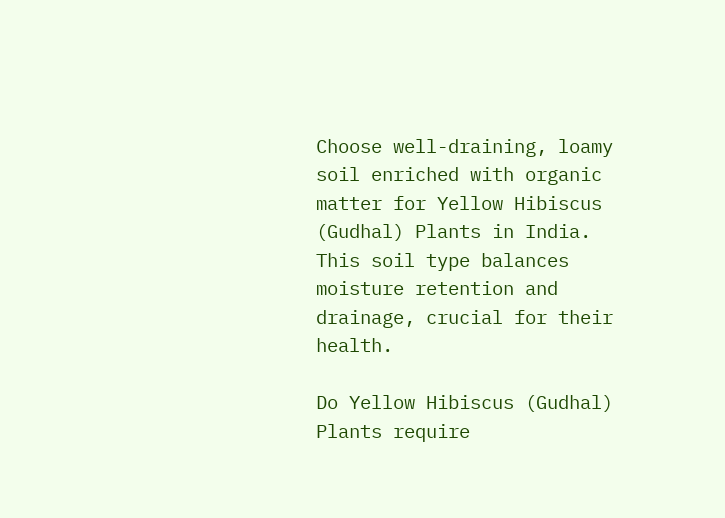Choose well-draining, loamy soil enriched with organic matter for Yellow Hibiscus (Gudhal) Plants in India. This soil type balances moisture retention and drainage, crucial for their health.

Do Yellow Hibiscus (Gudhal) Plants require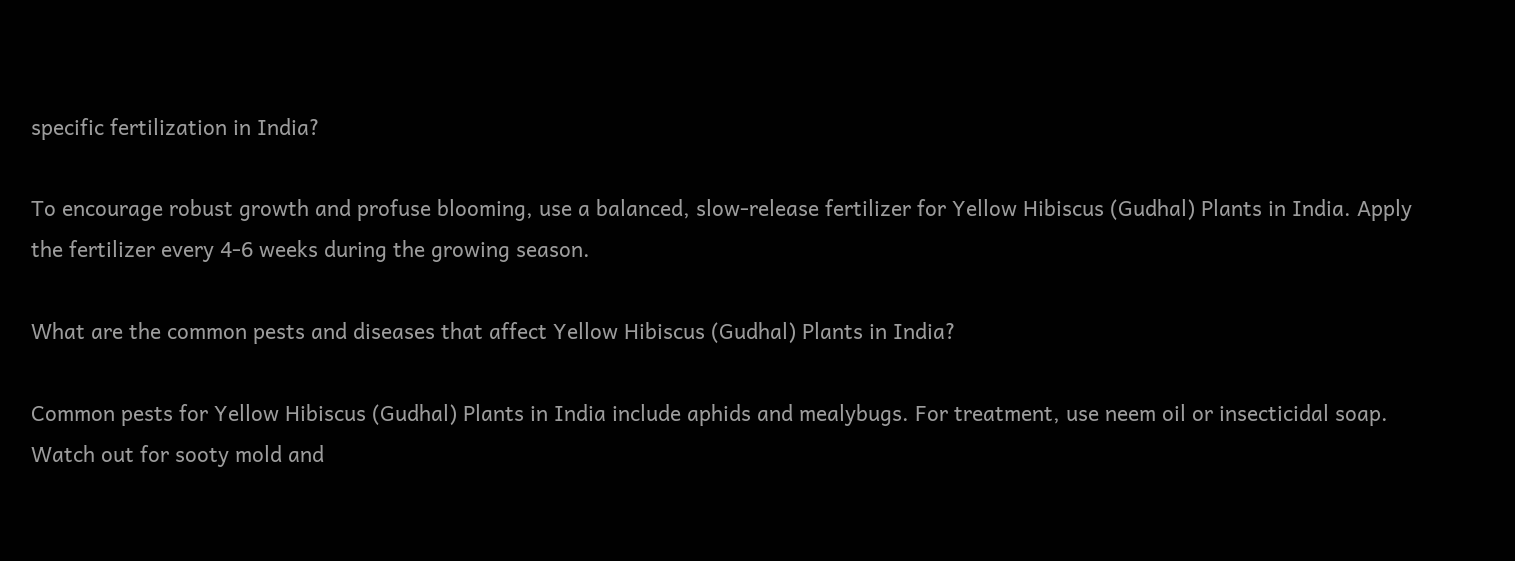specific fertilization in India?

To encourage robust growth and profuse blooming, use a balanced, slow-release fertilizer for Yellow Hibiscus (Gudhal) Plants in India. Apply the fertilizer every 4-6 weeks during the growing season.

What are the common pests and diseases that affect Yellow Hibiscus (Gudhal) Plants in India?

Common pests for Yellow Hibiscus (Gudhal) Plants in India include aphids and mealybugs. For treatment, use neem oil or insecticidal soap. Watch out for sooty mold and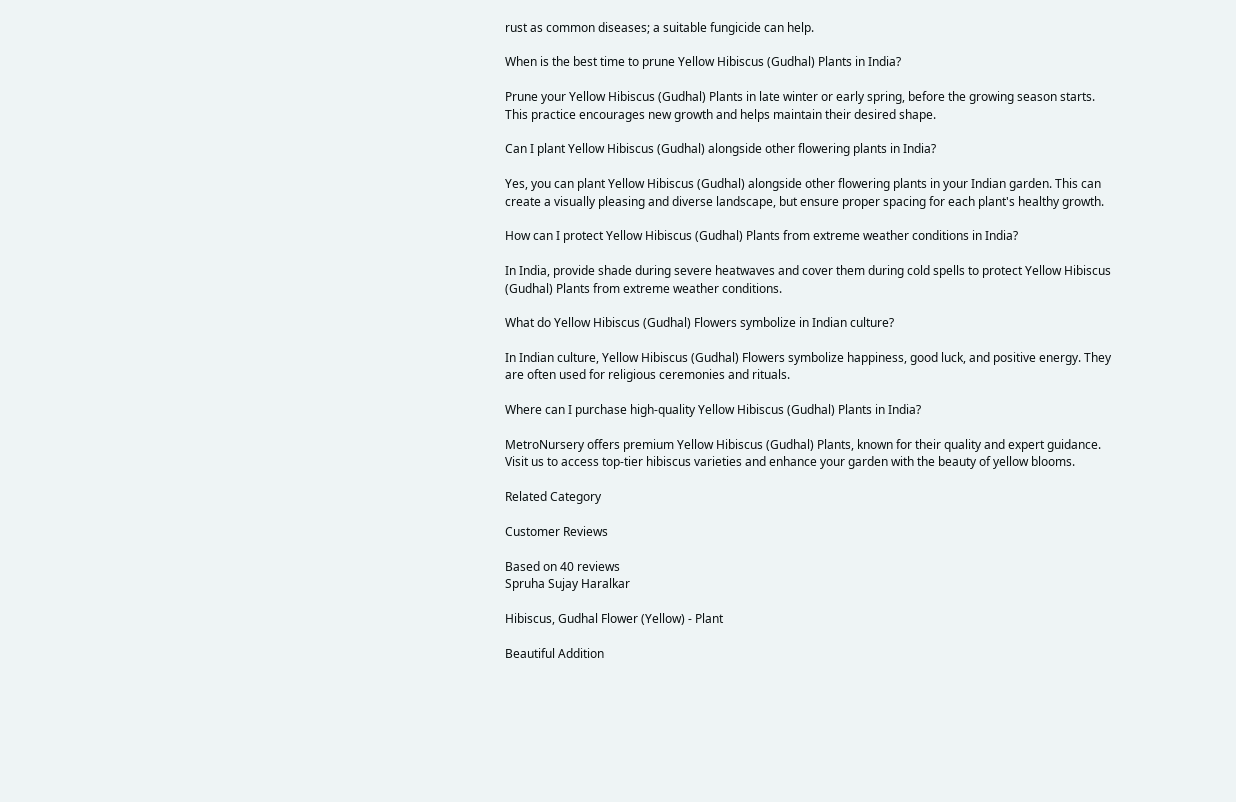rust as common diseases; a suitable fungicide can help.

When is the best time to prune Yellow Hibiscus (Gudhal) Plants in India?

Prune your Yellow Hibiscus (Gudhal) Plants in late winter or early spring, before the growing season starts. This practice encourages new growth and helps maintain their desired shape.

Can I plant Yellow Hibiscus (Gudhal) alongside other flowering plants in India?

Yes, you can plant Yellow Hibiscus (Gudhal) alongside other flowering plants in your Indian garden. This can create a visually pleasing and diverse landscape, but ensure proper spacing for each plant's healthy growth.

How can I protect Yellow Hibiscus (Gudhal) Plants from extreme weather conditions in India?

In India, provide shade during severe heatwaves and cover them during cold spells to protect Yellow Hibiscus (Gudhal) Plants from extreme weather conditions.

What do Yellow Hibiscus (Gudhal) Flowers symbolize in Indian culture?

In Indian culture, Yellow Hibiscus (Gudhal) Flowers symbolize happiness, good luck, and positive energy. They are often used for religious ceremonies and rituals.

Where can I purchase high-quality Yellow Hibiscus (Gudhal) Plants in India?

MetroNursery offers premium Yellow Hibiscus (Gudhal) Plants, known for their quality and expert guidance. Visit us to access top-tier hibiscus varieties and enhance your garden with the beauty of yellow blooms.

Related Category

Customer Reviews

Based on 40 reviews
Spruha Sujay Haralkar

Hibiscus, Gudhal Flower (Yellow) - Plant

Beautiful Addition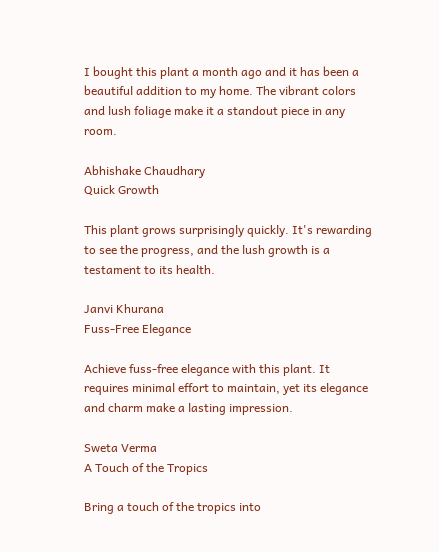I bought this plant a month ago and it has been a beautiful addition to my home. The vibrant colors and lush foliage make it a standout piece in any room.

Abhishake Chaudhary
Quick Growth

This plant grows surprisingly quickly. It's rewarding to see the progress, and the lush growth is a testament to its health.

Janvi Khurana
Fuss-Free Elegance

Achieve fuss-free elegance with this plant. It requires minimal effort to maintain, yet its elegance and charm make a lasting impression.

Sweta Verma
A Touch of the Tropics

Bring a touch of the tropics into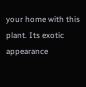your home with this plant. Its exotic appearance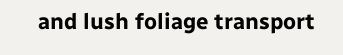and lush foliage transport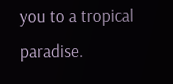you to a tropical paradise.